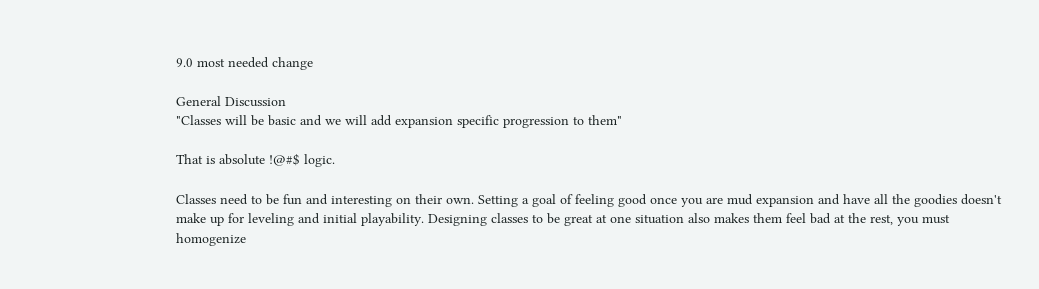9.0 most needed change

General Discussion
"Classes will be basic and we will add expansion specific progression to them"

That is absolute !@#$ logic.

Classes need to be fun and interesting on their own. Setting a goal of feeling good once you are mud expansion and have all the goodies doesn't make up for leveling and initial playability. Designing classes to be great at one situation also makes them feel bad at the rest, you must homogenize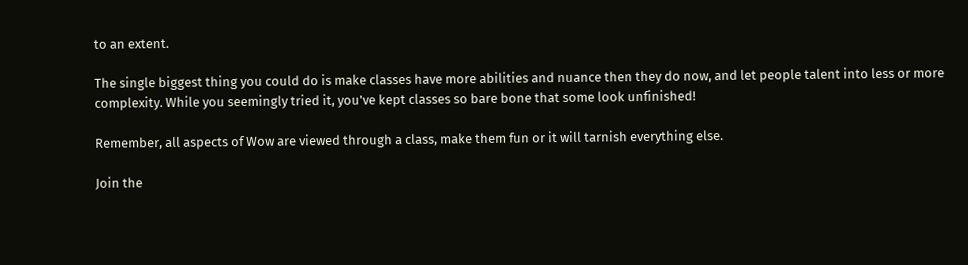to an extent.

The single biggest thing you could do is make classes have more abilities and nuance then they do now, and let people talent into less or more complexity. While you seemingly tried it, you've kept classes so bare bone that some look unfinished!

Remember, all aspects of Wow are viewed through a class, make them fun or it will tarnish everything else.

Join the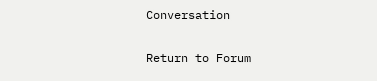Conversation

Return to Forum